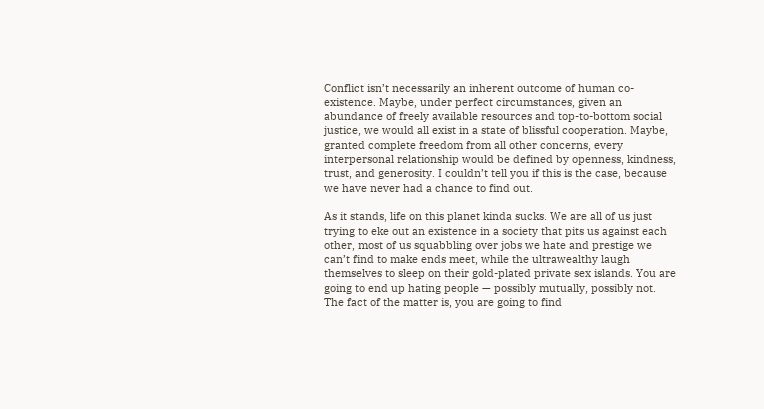Conflict isn’t necessarily an inherent outcome of human co-existence. Maybe, under perfect circumstances, given an abundance of freely available resources and top-to-bottom social justice, we would all exist in a state of blissful cooperation. Maybe, granted complete freedom from all other concerns, every interpersonal relationship would be defined by openness, kindness, trust, and generosity. I couldn’t tell you if this is the case, because we have never had a chance to find out.

As it stands, life on this planet kinda sucks. We are all of us just trying to eke out an existence in a society that pits us against each other, most of us squabbling over jobs we hate and prestige we can’t find to make ends meet, while the ultrawealthy laugh themselves to sleep on their gold-plated private sex islands. You are going to end up hating people — possibly mutually, possibly not. The fact of the matter is, you are going to find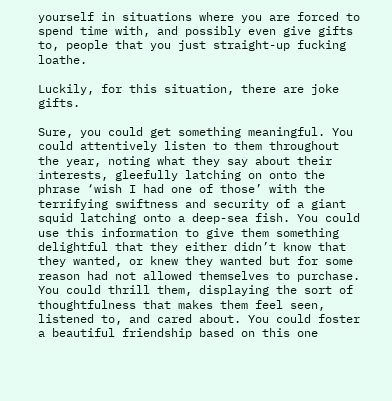yourself in situations where you are forced to spend time with, and possibly even give gifts to, people that you just straight-up fucking loathe.

Luckily, for this situation, there are joke gifts.

Sure, you could get something meaningful. You could attentively listen to them throughout the year, noting what they say about their interests, gleefully latching on onto the phrase ‘wish I had one of those’ with the terrifying swiftness and security of a giant squid latching onto a deep-sea fish. You could use this information to give them something delightful that they either didn’t know that they wanted, or knew they wanted but for some reason had not allowed themselves to purchase. You could thrill them, displaying the sort of thoughtfulness that makes them feel seen, listened to, and cared about. You could foster a beautiful friendship based on this one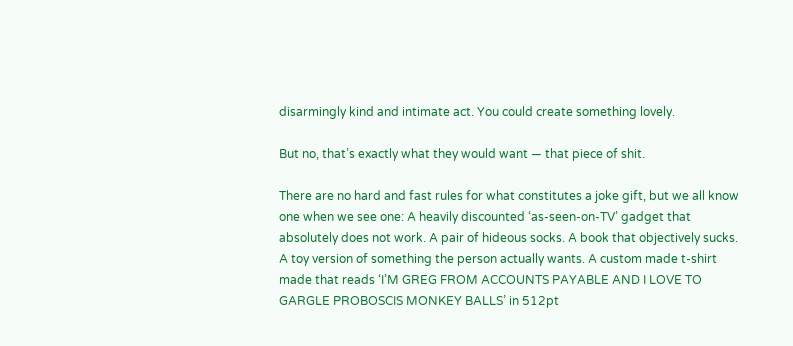disarmingly kind and intimate act. You could create something lovely.

But no, that’s exactly what they would want — that piece of shit.

There are no hard and fast rules for what constitutes a joke gift, but we all know one when we see one: A heavily discounted ‘as-seen-on-TV’ gadget that absolutely does not work. A pair of hideous socks. A book that objectively sucks. A toy version of something the person actually wants. A custom made t-shirt made that reads ‘I’M GREG FROM ACCOUNTS PAYABLE AND I LOVE TO GARGLE PROBOSCIS MONKEY BALLS’ in 512pt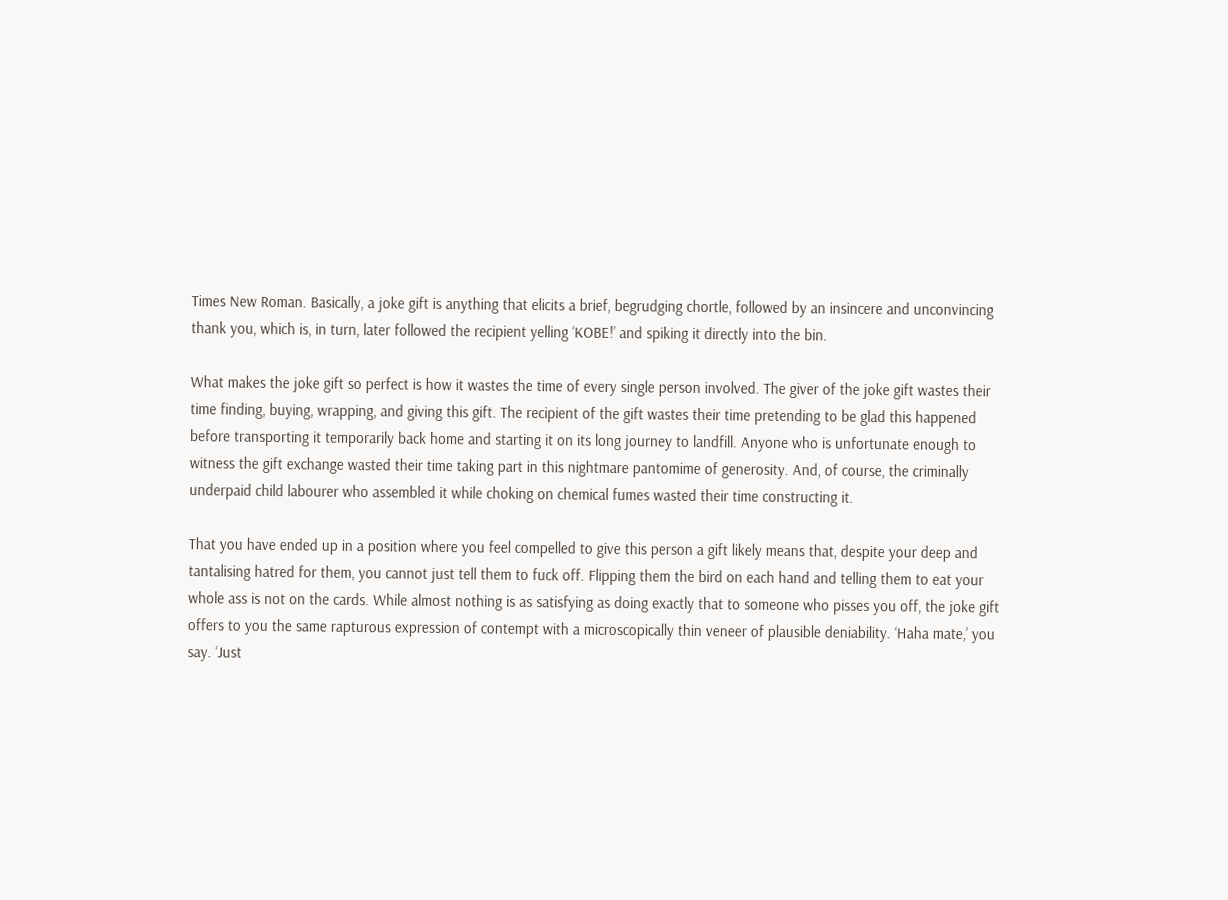Times New Roman. Basically, a joke gift is anything that elicits a brief, begrudging chortle, followed by an insincere and unconvincing thank you, which is, in turn, later followed the recipient yelling ‘KOBE!’ and spiking it directly into the bin.

What makes the joke gift so perfect is how it wastes the time of every single person involved. The giver of the joke gift wastes their time finding, buying, wrapping, and giving this gift. The recipient of the gift wastes their time pretending to be glad this happened before transporting it temporarily back home and starting it on its long journey to landfill. Anyone who is unfortunate enough to witness the gift exchange wasted their time taking part in this nightmare pantomime of generosity. And, of course, the criminally underpaid child labourer who assembled it while choking on chemical fumes wasted their time constructing it.

That you have ended up in a position where you feel compelled to give this person a gift likely means that, despite your deep and tantalising hatred for them, you cannot just tell them to fuck off. Flipping them the bird on each hand and telling them to eat your whole ass is not on the cards. While almost nothing is as satisfying as doing exactly that to someone who pisses you off, the joke gift offers to you the same rapturous expression of contempt with a microscopically thin veneer of plausible deniability. ‘Haha mate,’ you say. ‘Just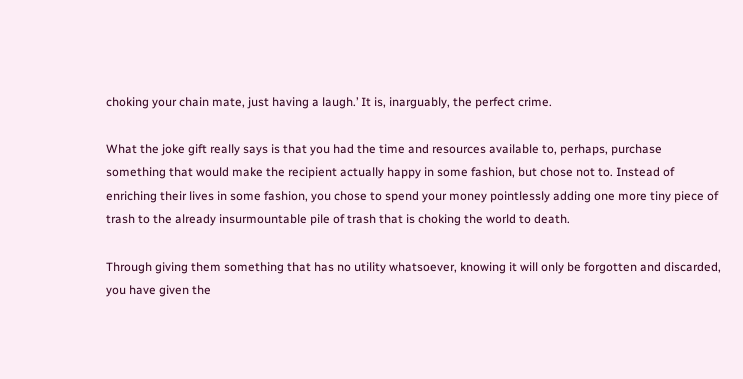choking your chain mate, just having a laugh.’ It is, inarguably, the perfect crime.

What the joke gift really says is that you had the time and resources available to, perhaps, purchase something that would make the recipient actually happy in some fashion, but chose not to. Instead of enriching their lives in some fashion, you chose to spend your money pointlessly adding one more tiny piece of trash to the already insurmountable pile of trash that is choking the world to death.

Through giving them something that has no utility whatsoever, knowing it will only be forgotten and discarded, you have given the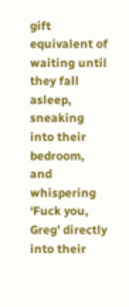gift equivalent of waiting until they fall asleep, sneaking into their bedroom, and whispering ‘Fuck you, Greg’ directly into their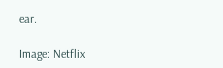ear.

Image: Netflix